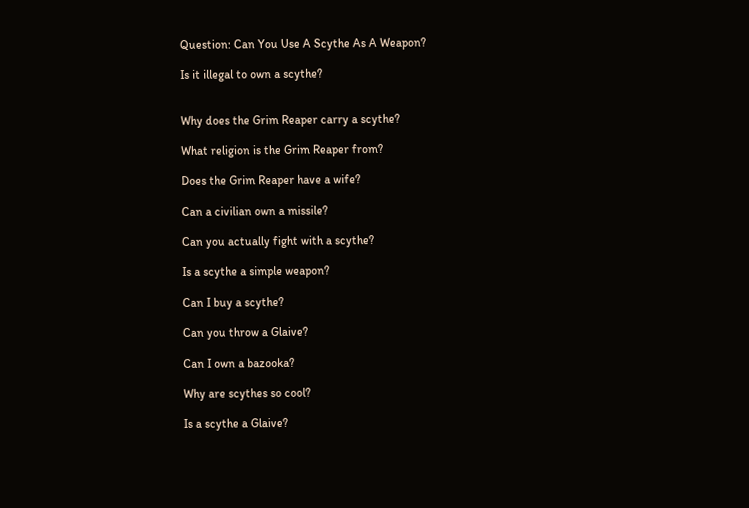Question: Can You Use A Scythe As A Weapon?

Is it illegal to own a scythe?


Why does the Grim Reaper carry a scythe?

What religion is the Grim Reaper from?

Does the Grim Reaper have a wife?

Can a civilian own a missile?

Can you actually fight with a scythe?

Is a scythe a simple weapon?

Can I buy a scythe?

Can you throw a Glaive?

Can I own a bazooka?

Why are scythes so cool?

Is a scythe a Glaive?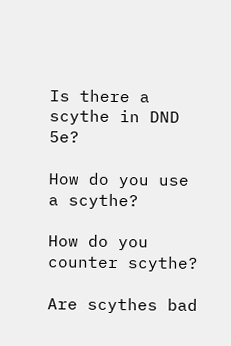Is there a scythe in DND 5e?

How do you use a scythe?

How do you counter scythe?

Are scythes bad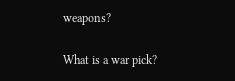weapons?

What is a war pick?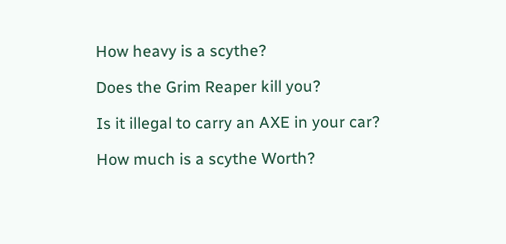How heavy is a scythe?

Does the Grim Reaper kill you?

Is it illegal to carry an AXE in your car?

How much is a scythe Worth?